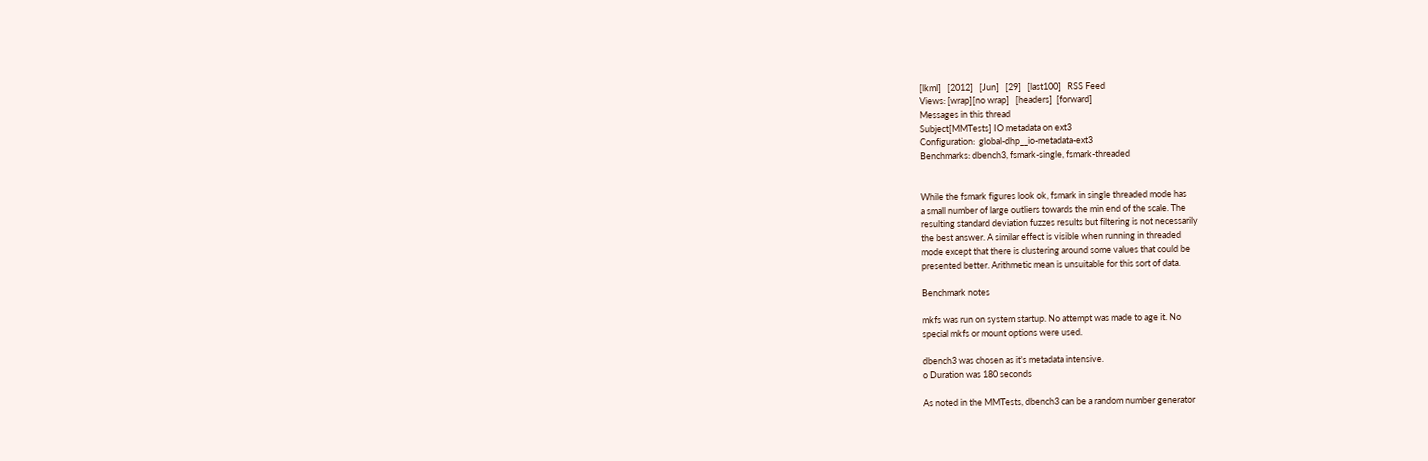[lkml]   [2012]   [Jun]   [29]   [last100]   RSS Feed
Views: [wrap][no wrap]   [headers]  [forward]
Messages in this thread
Subject[MMTests] IO metadata on ext3
Configuration:  global-dhp__io-metadata-ext3
Benchmarks: dbench3, fsmark-single, fsmark-threaded


While the fsmark figures look ok, fsmark in single threaded mode has
a small number of large outliers towards the min end of the scale. The
resulting standard deviation fuzzes results but filtering is not necessarily
the best answer. A similar effect is visible when running in threaded
mode except that there is clustering around some values that could be
presented better. Arithmetic mean is unsuitable for this sort of data.

Benchmark notes

mkfs was run on system startup. No attempt was made to age it. No
special mkfs or mount options were used.

dbench3 was chosen as it's metadata intensive.
o Duration was 180 seconds

As noted in the MMTests, dbench3 can be a random number generator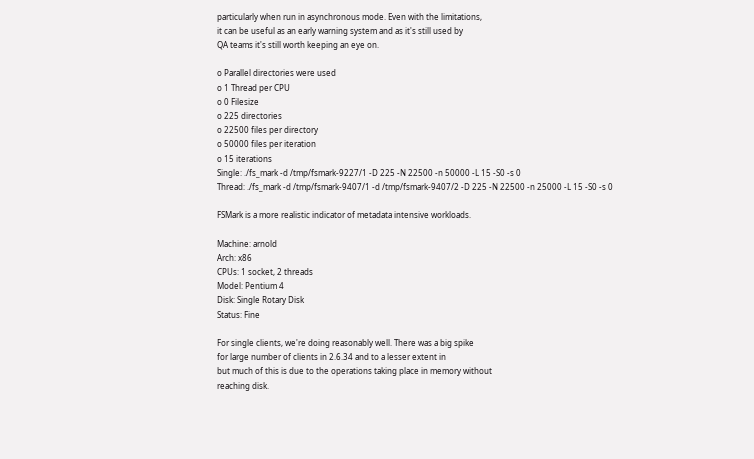particularly when run in asynchronous mode. Even with the limitations,
it can be useful as an early warning system and as it's still used by
QA teams it's still worth keeping an eye on.

o Parallel directories were used
o 1 Thread per CPU
o 0 Filesize
o 225 directories
o 22500 files per directory
o 50000 files per iteration
o 15 iterations
Single: ./fs_mark -d /tmp/fsmark-9227/1 -D 225 -N 22500 -n 50000 -L 15 -S0 -s 0
Thread: ./fs_mark -d /tmp/fsmark-9407/1 -d /tmp/fsmark-9407/2 -D 225 -N 22500 -n 25000 -L 15 -S0 -s 0

FSMark is a more realistic indicator of metadata intensive workloads.

Machine: arnold
Arch: x86
CPUs: 1 socket, 2 threads
Model: Pentium 4
Disk: Single Rotary Disk
Status: Fine

For single clients, we're doing reasonably well. There was a big spike
for large number of clients in 2.6.34 and to a lesser extent in
but much of this is due to the operations taking place in memory without
reaching disk.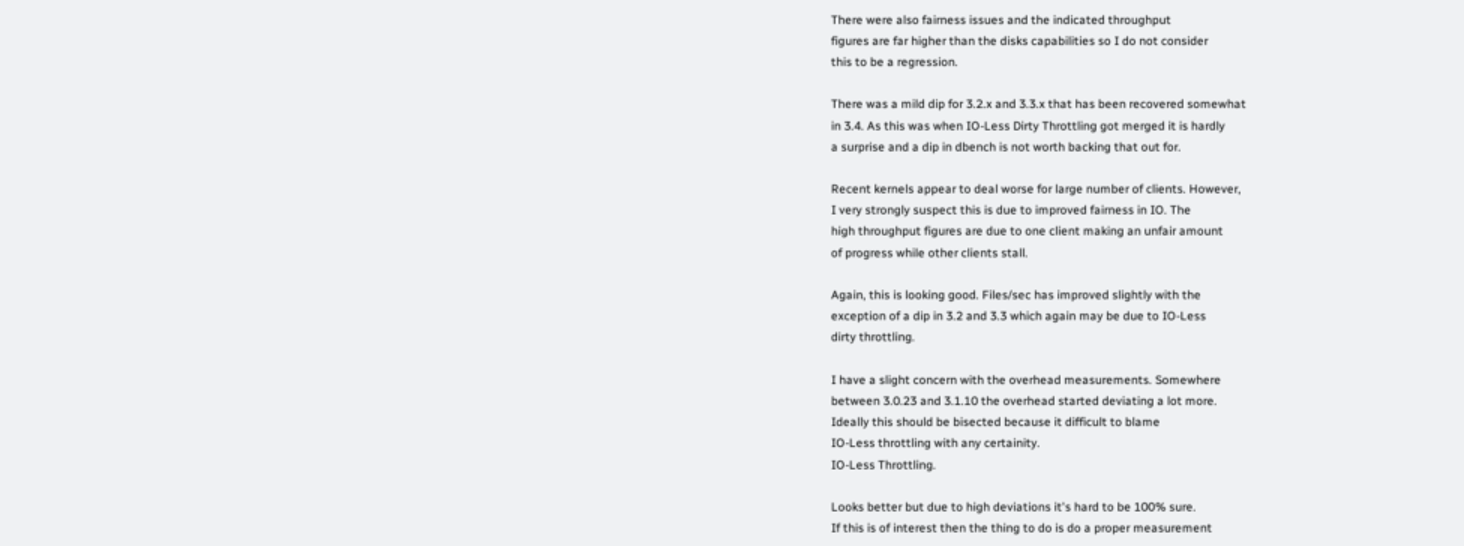There were also fairness issues and the indicated throughput
figures are far higher than the disks capabilities so I do not consider
this to be a regression.

There was a mild dip for 3.2.x and 3.3.x that has been recovered somewhat
in 3.4. As this was when IO-Less Dirty Throttling got merged it is hardly
a surprise and a dip in dbench is not worth backing that out for.

Recent kernels appear to deal worse for large number of clients. However,
I very strongly suspect this is due to improved fairness in IO. The
high throughput figures are due to one client making an unfair amount
of progress while other clients stall.

Again, this is looking good. Files/sec has improved slightly with the
exception of a dip in 3.2 and 3.3 which again may be due to IO-Less
dirty throttling.

I have a slight concern with the overhead measurements. Somewhere
between 3.0.23 and 3.1.10 the overhead started deviating a lot more.
Ideally this should be bisected because it difficult to blame
IO-Less throttling with any certainity.
IO-Less Throttling.

Looks better but due to high deviations it's hard to be 100% sure.
If this is of interest then the thing to do is do a proper measurement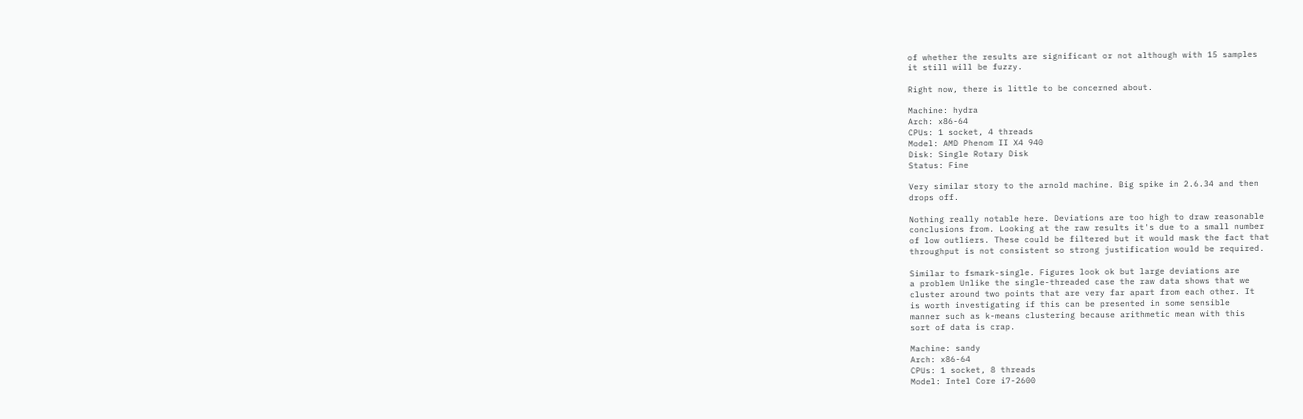of whether the results are significant or not although with 15 samples
it still will be fuzzy.

Right now, there is little to be concerned about.

Machine: hydra
Arch: x86-64
CPUs: 1 socket, 4 threads
Model: AMD Phenom II X4 940
Disk: Single Rotary Disk
Status: Fine

Very similar story to the arnold machine. Big spike in 2.6.34 and then
drops off.

Nothing really notable here. Deviations are too high to draw reasonable
conclusions from. Looking at the raw results it's due to a small number
of low outliers. These could be filtered but it would mask the fact that
throughput is not consistent so strong justification would be required.

Similar to fsmark-single. Figures look ok but large deviations are
a problem Unlike the single-threaded case the raw data shows that we
cluster around two points that are very far apart from each other. It
is worth investigating if this can be presented in some sensible
manner such as k-means clustering because arithmetic mean with this
sort of data is crap.

Machine: sandy
Arch: x86-64
CPUs: 1 socket, 8 threads
Model: Intel Core i7-2600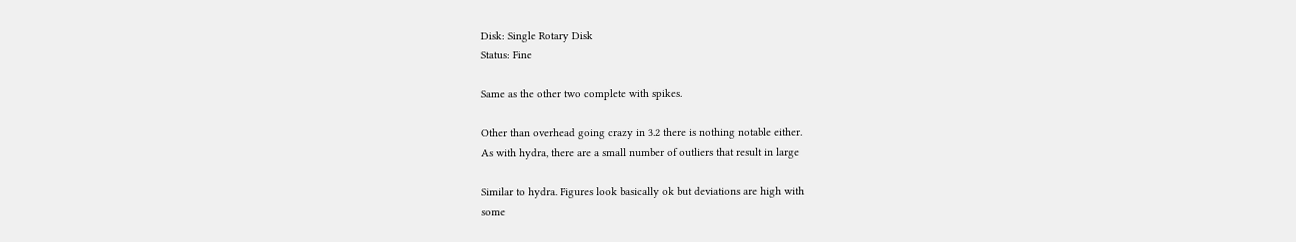Disk: Single Rotary Disk
Status: Fine

Same as the other two complete with spikes.

Other than overhead going crazy in 3.2 there is nothing notable either.
As with hydra, there are a small number of outliers that result in large

Similar to hydra. Figures look basically ok but deviations are high with
some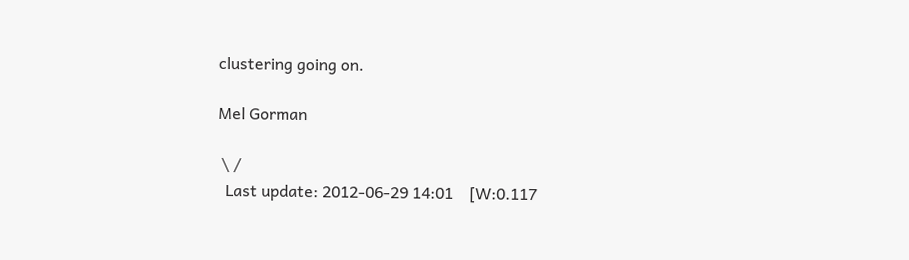clustering going on.

Mel Gorman

 \ /
  Last update: 2012-06-29 14:01    [W:0.117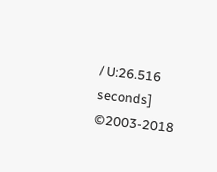/ U:26.516 seconds]
©2003-2018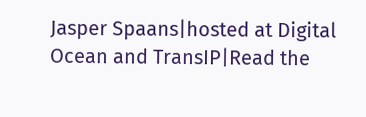Jasper Spaans|hosted at Digital Ocean and TransIP|Read the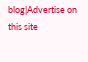blog|Advertise on this site